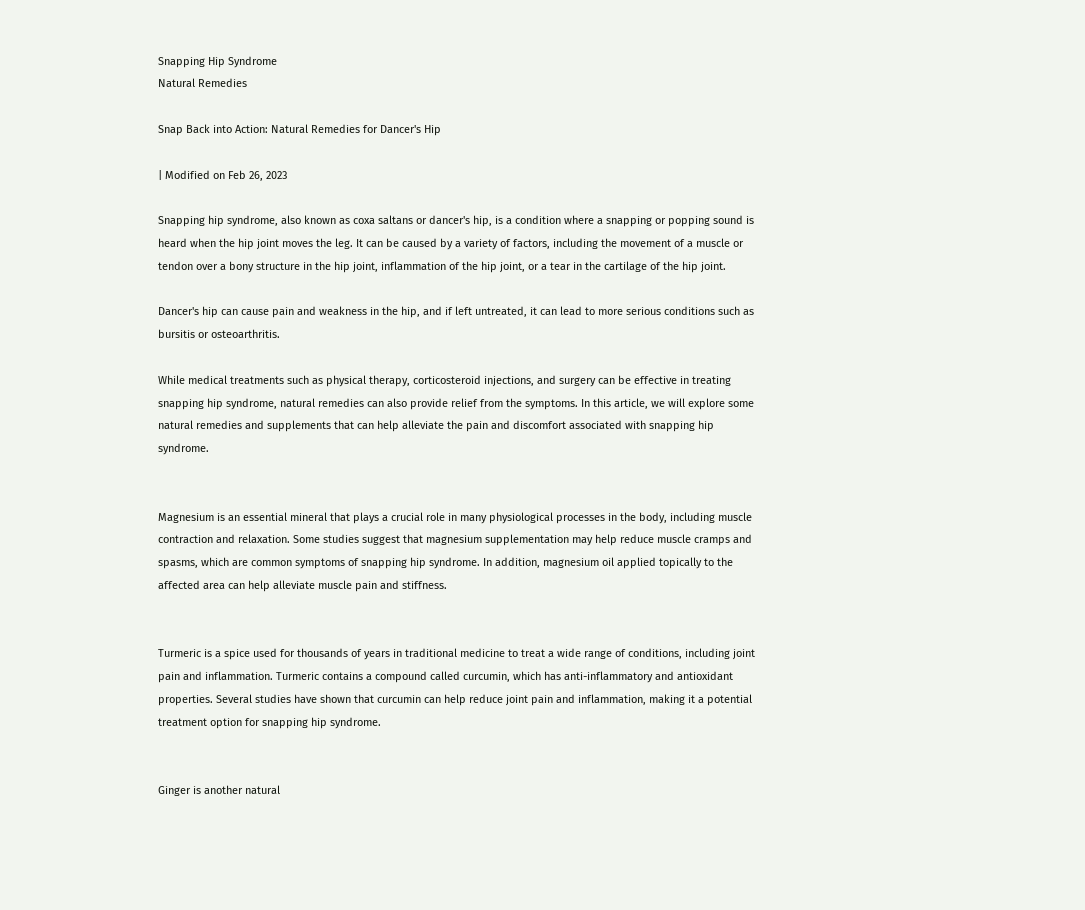Snapping Hip Syndrome
Natural Remedies

Snap Back into Action: Natural Remedies for Dancer's Hip

| Modified on Feb 26, 2023

Snapping hip syndrome, also known as coxa saltans or dancer's hip, is a condition where a snapping or popping sound is heard when the hip joint moves the leg. It can be caused by a variety of factors, including the movement of a muscle or tendon over a bony structure in the hip joint, inflammation of the hip joint, or a tear in the cartilage of the hip joint.

Dancer's hip can cause pain and weakness in the hip, and if left untreated, it can lead to more serious conditions such as bursitis or osteoarthritis.

While medical treatments such as physical therapy, corticosteroid injections, and surgery can be effective in treating snapping hip syndrome, natural remedies can also provide relief from the symptoms. In this article, we will explore some natural remedies and supplements that can help alleviate the pain and discomfort associated with snapping hip syndrome.


Magnesium is an essential mineral that plays a crucial role in many physiological processes in the body, including muscle contraction and relaxation. Some studies suggest that magnesium supplementation may help reduce muscle cramps and spasms, which are common symptoms of snapping hip syndrome. In addition, magnesium oil applied topically to the affected area can help alleviate muscle pain and stiffness.


Turmeric is a spice used for thousands of years in traditional medicine to treat a wide range of conditions, including joint pain and inflammation. Turmeric contains a compound called curcumin, which has anti-inflammatory and antioxidant properties. Several studies have shown that curcumin can help reduce joint pain and inflammation, making it a potential treatment option for snapping hip syndrome.


Ginger is another natural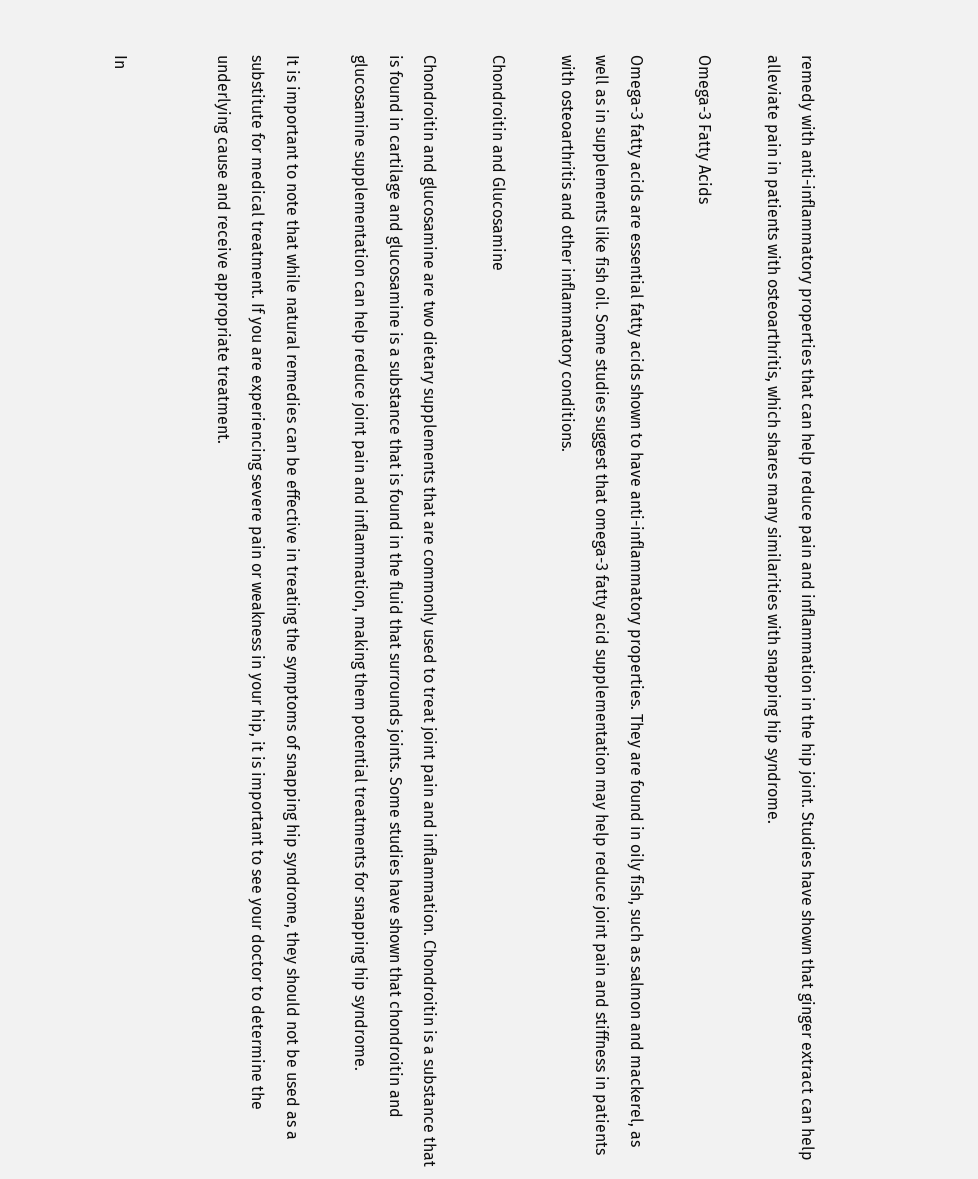remedy with anti-inflammatory properties that can help reduce pain and inflammation in the hip joint. Studies have shown that ginger extract can help alleviate pain in patients with osteoarthritis, which shares many similarities with snapping hip syndrome.

Omega-3 Fatty Acids

Omega-3 fatty acids are essential fatty acids shown to have anti-inflammatory properties. They are found in oily fish, such as salmon and mackerel, as well as in supplements like fish oil. Some studies suggest that omega-3 fatty acid supplementation may help reduce joint pain and stiffness in patients with osteoarthritis and other inflammatory conditions.

Chondroitin and Glucosamine

Chondroitin and glucosamine are two dietary supplements that are commonly used to treat joint pain and inflammation. Chondroitin is a substance that is found in cartilage and glucosamine is a substance that is found in the fluid that surrounds joints. Some studies have shown that chondroitin and glucosamine supplementation can help reduce joint pain and inflammation, making them potential treatments for snapping hip syndrome.

It is important to note that while natural remedies can be effective in treating the symptoms of snapping hip syndrome, they should not be used as a substitute for medical treatment. If you are experiencing severe pain or weakness in your hip, it is important to see your doctor to determine the underlying cause and receive appropriate treatment.


In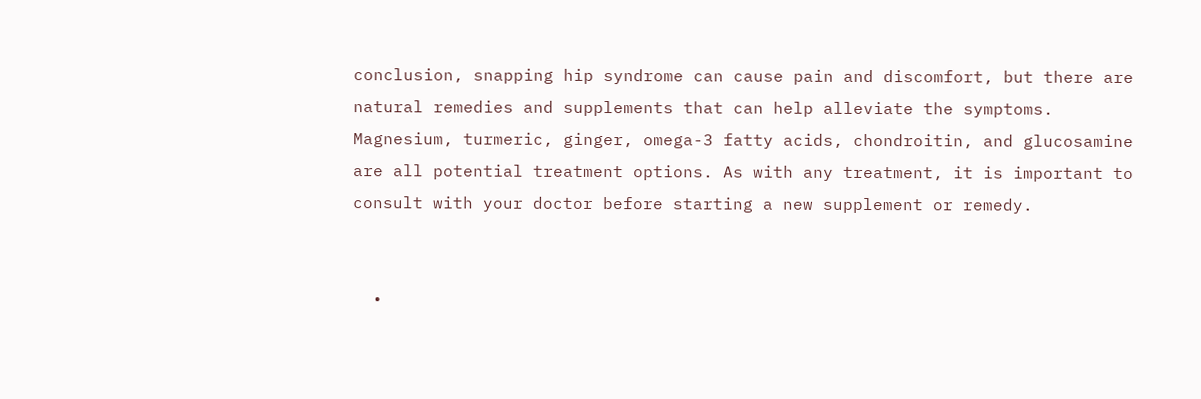conclusion, snapping hip syndrome can cause pain and discomfort, but there are natural remedies and supplements that can help alleviate the symptoms. Magnesium, turmeric, ginger, omega-3 fatty acids, chondroitin, and glucosamine are all potential treatment options. As with any treatment, it is important to consult with your doctor before starting a new supplement or remedy.


  •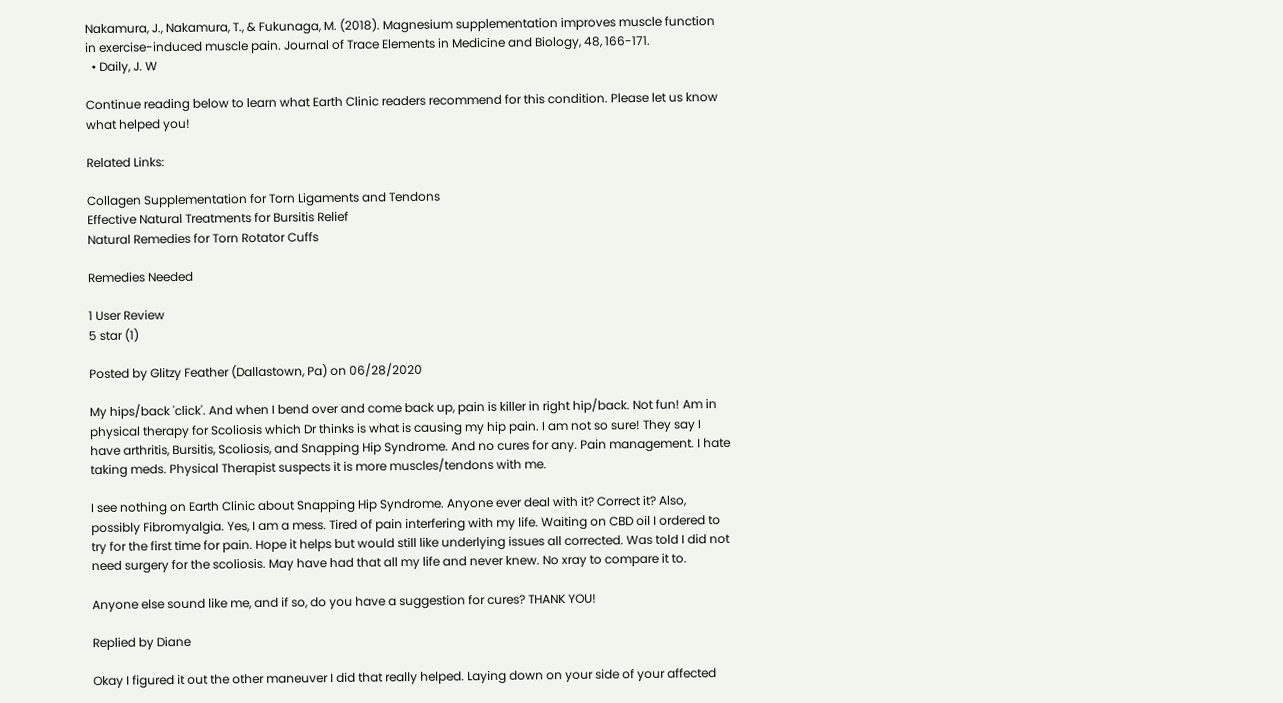Nakamura, J., Nakamura, T., & Fukunaga, M. (2018). Magnesium supplementation improves muscle function in exercise-induced muscle pain. Journal of Trace Elements in Medicine and Biology, 48, 166-171.
  • Daily, J. W

Continue reading below to learn what Earth Clinic readers recommend for this condition. Please let us know what helped you!

Related Links:

Collagen Supplementation for Torn Ligaments and Tendons
Effective Natural Treatments for Bursitis Relief
Natural Remedies for Torn Rotator Cuffs

Remedies Needed

1 User Review
5 star (1)

Posted by Glitzy Feather (Dallastown, Pa) on 06/28/2020

My hips/back 'click'. And when I bend over and come back up, pain is killer in right hip/back. Not fun! Am in physical therapy for Scoliosis which Dr thinks is what is causing my hip pain. I am not so sure! They say I have arthritis, Bursitis, Scoliosis, and Snapping Hip Syndrome. And no cures for any. Pain management. I hate taking meds. Physical Therapist suspects it is more muscles/tendons with me.

I see nothing on Earth Clinic about Snapping Hip Syndrome. Anyone ever deal with it? Correct it? Also, possibly Fibromyalgia. Yes, I am a mess. Tired of pain interfering with my life. Waiting on CBD oil I ordered to try for the first time for pain. Hope it helps but would still like underlying issues all corrected. Was told I did not need surgery for the scoliosis. May have had that all my life and never knew. No xray to compare it to.

Anyone else sound like me, and if so, do you have a suggestion for cures? THANK YOU!

Replied by Diane

Okay I figured it out the other maneuver I did that really helped. Laying down on your side of your affected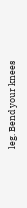leg. Bend your knees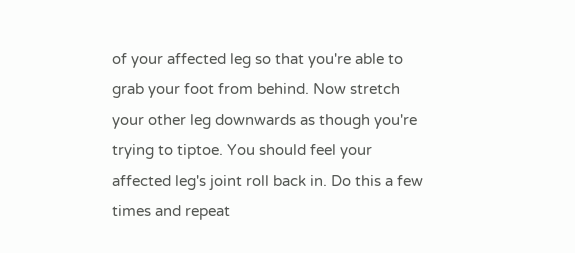of your affected leg so that you're able to grab your foot from behind. Now stretch your other leg downwards as though you're trying to tiptoe. You should feel your affected leg's joint roll back in. Do this a few times and repeat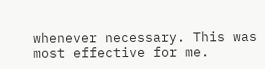whenever necessary. This was most effective for me.